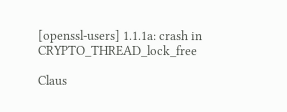[openssl-users] 1.1.1a: crash in CRYPTO_THREAD_lock_free

Claus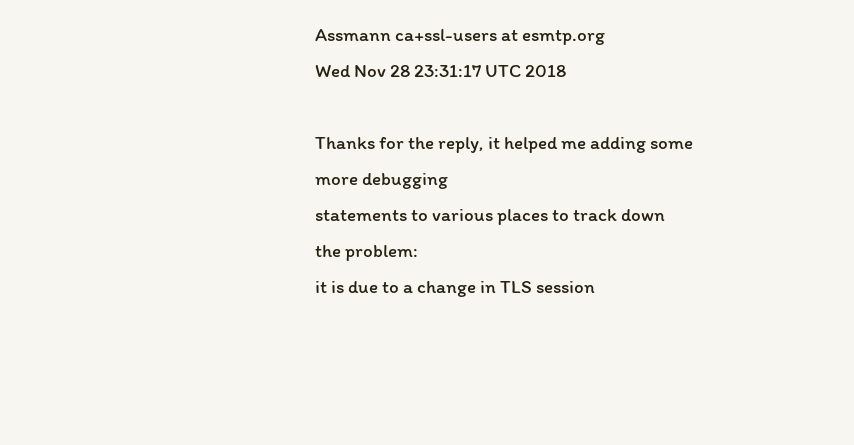Assmann ca+ssl-users at esmtp.org
Wed Nov 28 23:31:17 UTC 2018

Thanks for the reply, it helped me adding some more debugging
statements to various places to track down the problem:
it is due to a change in TLS session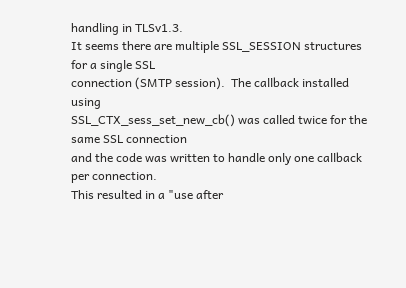handling in TLSv1.3.
It seems there are multiple SSL_SESSION structures for a single SSL
connection (SMTP session).  The callback installed using
SSL_CTX_sess_set_new_cb() was called twice for the same SSL connection
and the code was written to handle only one callback per connection.
This resulted in a "use after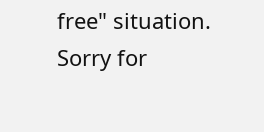free" situation. Sorry for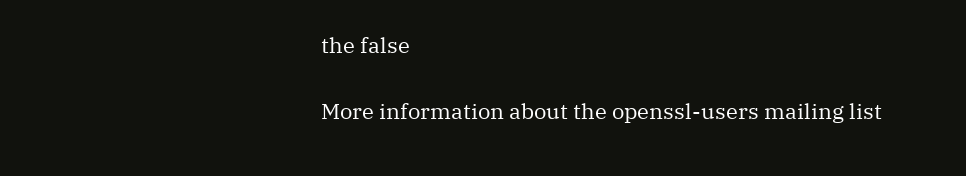the false

More information about the openssl-users mailing list